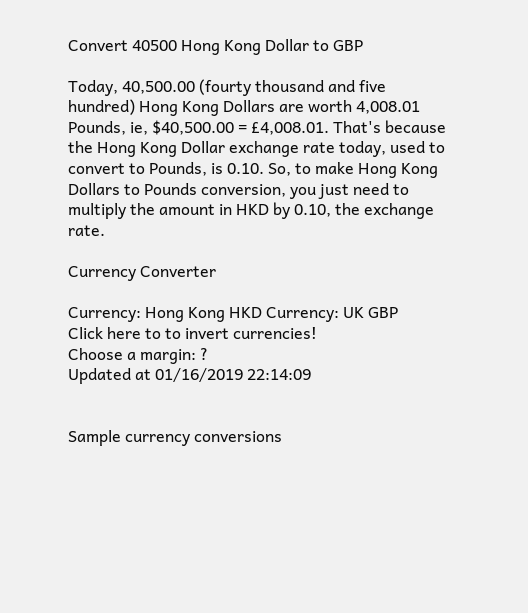Convert 40500 Hong Kong Dollar to GBP

Today, 40,500.00 (fourty thousand and five hundred) Hong Kong Dollars are worth 4,008.01 Pounds, ie, $40,500.00 = £4,008.01. That's because the Hong Kong Dollar exchange rate today, used to convert to Pounds, is 0.10. So, to make Hong Kong Dollars to Pounds conversion, you just need to multiply the amount in HKD by 0.10, the exchange rate.

Currency Converter

Currency: Hong Kong HKD Currency: UK GBP
Click here to to invert currencies!
Choose a margin: ?
Updated at 01/16/2019 22:14:09


Sample currency conversions